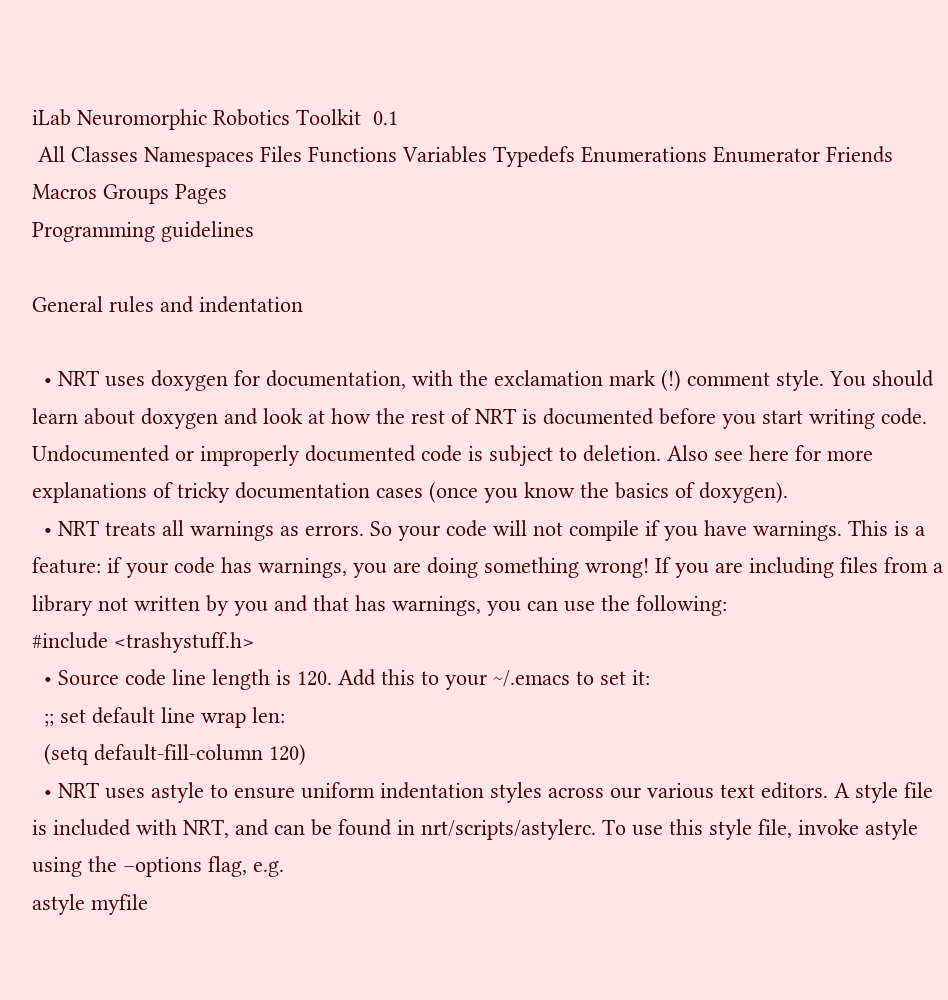iLab Neuromorphic Robotics Toolkit  0.1
 All Classes Namespaces Files Functions Variables Typedefs Enumerations Enumerator Friends Macros Groups Pages
Programming guidelines

General rules and indentation

  • NRT uses doxygen for documentation, with the exclamation mark (!) comment style. You should learn about doxygen and look at how the rest of NRT is documented before you start writing code. Undocumented or improperly documented code is subject to deletion. Also see here for more explanations of tricky documentation cases (once you know the basics of doxygen).
  • NRT treats all warnings as errors. So your code will not compile if you have warnings. This is a feature: if your code has warnings, you are doing something wrong! If you are including files from a library not written by you and that has warnings, you can use the following:
#include <trashystuff.h>
  • Source code line length is 120. Add this to your ~/.emacs to set it:
  ;; set default line wrap len:
  (setq default-fill-column 120)
  • NRT uses astyle to ensure uniform indentation styles across our various text editors. A style file is included with NRT, and can be found in nrt/scripts/astylerc. To use this style file, invoke astyle using the –options flag, e.g.
astyle myfile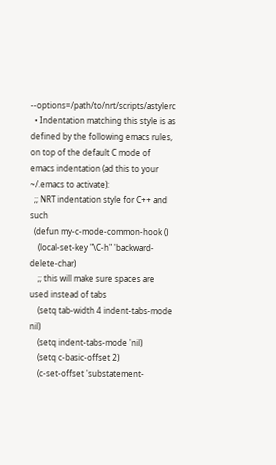--options=/path/to/nrt/scripts/astylerc
  • Indentation matching this style is as defined by the following emacs rules, on top of the default C mode of emacs indentation (ad this to your ~/.emacs to activate):
  ;; NRT indentation style for C++ and such
  (defun my-c-mode-common-hook ()
    (local-set-key "\C-h" 'backward-delete-char)
    ;; this will make sure spaces are used instead of tabs
    (setq tab-width 4 indent-tabs-mode nil)
    (setq indent-tabs-mode 'nil)
    (setq c-basic-offset 2)
    (c-set-offset 'substatement-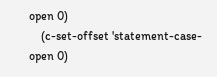open 0)
    (c-set-offset 'statement-case-open 0)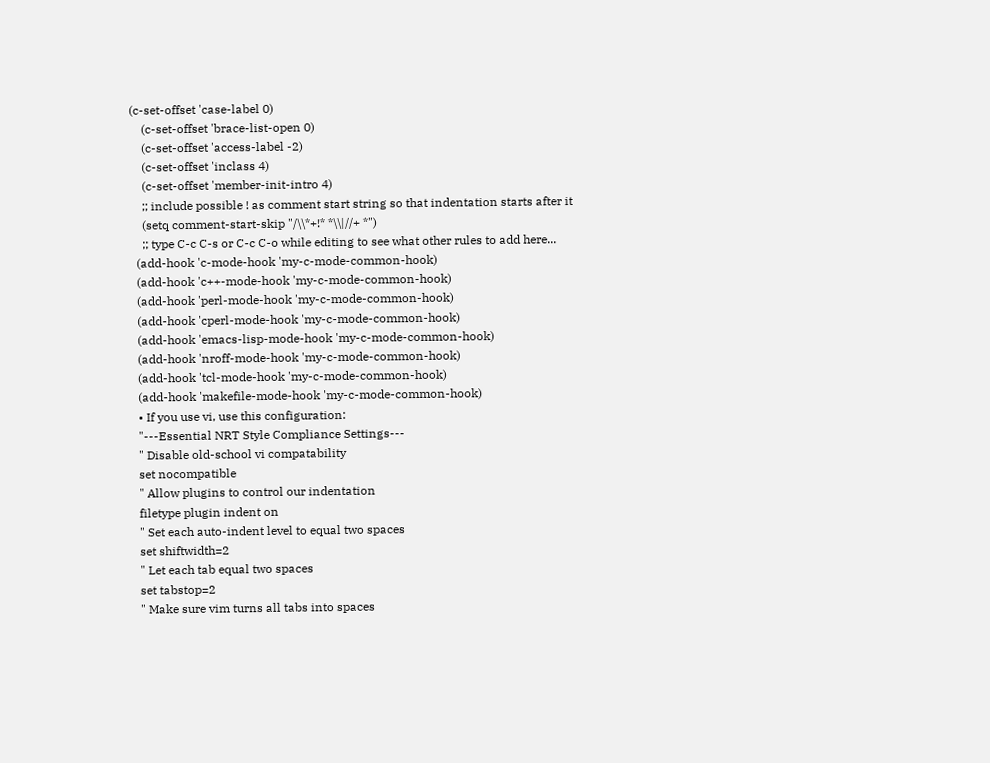(c-set-offset 'case-label 0)
    (c-set-offset 'brace-list-open 0)
    (c-set-offset 'access-label -2)
    (c-set-offset 'inclass 4)
    (c-set-offset 'member-init-intro 4)
    ;; include possible ! as comment start string so that indentation starts after it
    (setq comment-start-skip "/\\*+!* *\\|//+ *")
    ;; type C-c C-s or C-c C-o while editing to see what other rules to add here...
  (add-hook 'c-mode-hook 'my-c-mode-common-hook)
  (add-hook 'c++-mode-hook 'my-c-mode-common-hook)
  (add-hook 'perl-mode-hook 'my-c-mode-common-hook)
  (add-hook 'cperl-mode-hook 'my-c-mode-common-hook)
  (add-hook 'emacs-lisp-mode-hook 'my-c-mode-common-hook)
  (add-hook 'nroff-mode-hook 'my-c-mode-common-hook)
  (add-hook 'tcl-mode-hook 'my-c-mode-common-hook)
  (add-hook 'makefile-mode-hook 'my-c-mode-common-hook)
  • If you use vi, use this configuration:
  "---Essential NRT Style Compliance Settings---
  " Disable old-school vi compatability
  set nocompatible
  " Allow plugins to control our indentation
  filetype plugin indent on
  " Set each auto-indent level to equal two spaces
  set shiftwidth=2
  " Let each tab equal two spaces
  set tabstop=2
  " Make sure vim turns all tabs into spaces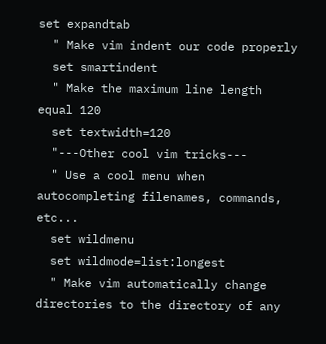set expandtab
  " Make vim indent our code properly
  set smartindent
  " Make the maximum line length equal 120
  set textwidth=120
  "---Other cool vim tricks---
  " Use a cool menu when autocompleting filenames, commands, etc...
  set wildmenu
  set wildmode=list:longest
  " Make vim automatically change directories to the directory of any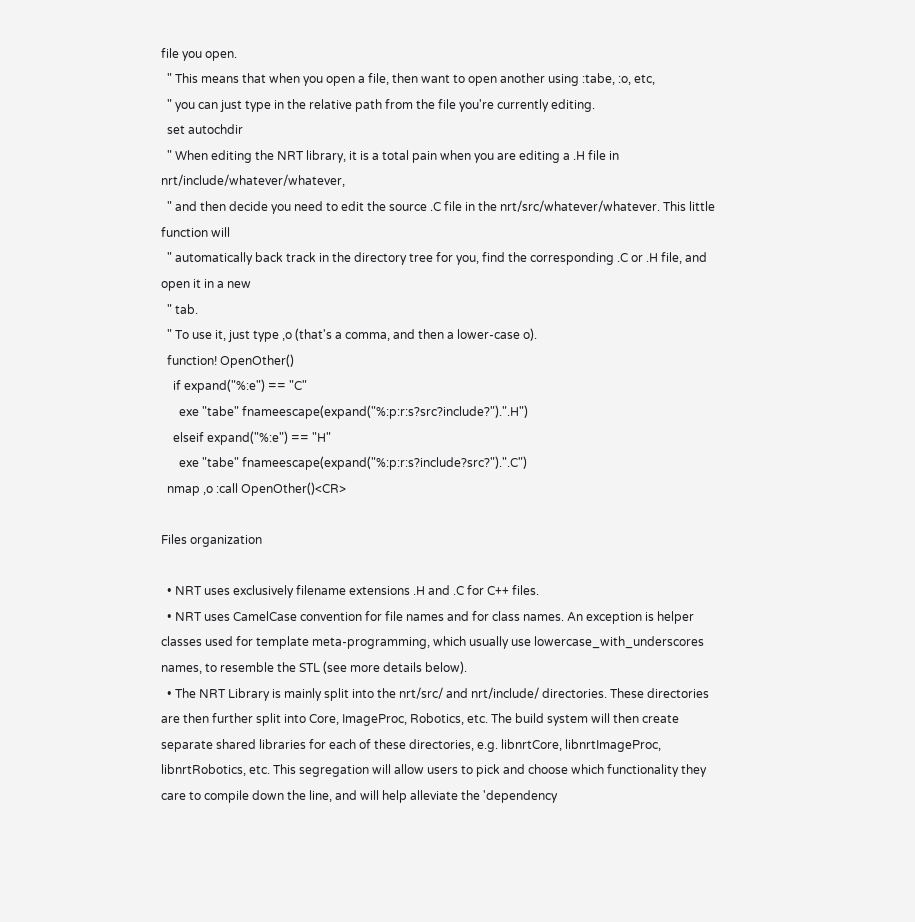file you open.
  " This means that when you open a file, then want to open another using :tabe, :o, etc,
  " you can just type in the relative path from the file you're currently editing.
  set autochdir
  " When editing the NRT library, it is a total pain when you are editing a .H file in nrt/include/whatever/whatever,
  " and then decide you need to edit the source .C file in the nrt/src/whatever/whatever. This little function will
  " automatically back track in the directory tree for you, find the corresponding .C or .H file, and open it in a new
  " tab.
  " To use it, just type ,o (that's a comma, and then a lower-case o).
  function! OpenOther()
    if expand("%:e") == "C"
      exe "tabe" fnameescape(expand("%:p:r:s?src?include?").".H")
    elseif expand("%:e") == "H"
      exe "tabe" fnameescape(expand("%:p:r:s?include?src?").".C")
  nmap ,o :call OpenOther()<CR>

Files organization

  • NRT uses exclusively filename extensions .H and .C for C++ files.
  • NRT uses CamelCase convention for file names and for class names. An exception is helper classes used for template meta-programming, which usually use lowercase_with_underscores names, to resemble the STL (see more details below).
  • The NRT Library is mainly split into the nrt/src/ and nrt/include/ directories. These directories are then further split into Core, ImageProc, Robotics, etc. The build system will then create separate shared libraries for each of these directories, e.g. libnrtCore, libnrtImageProc, libnrtRobotics, etc. This segregation will allow users to pick and choose which functionality they care to compile down the line, and will help alleviate the 'dependency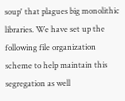soup' that plagues big monolithic libraries. We have set up the following file organization scheme to help maintain this segregation as well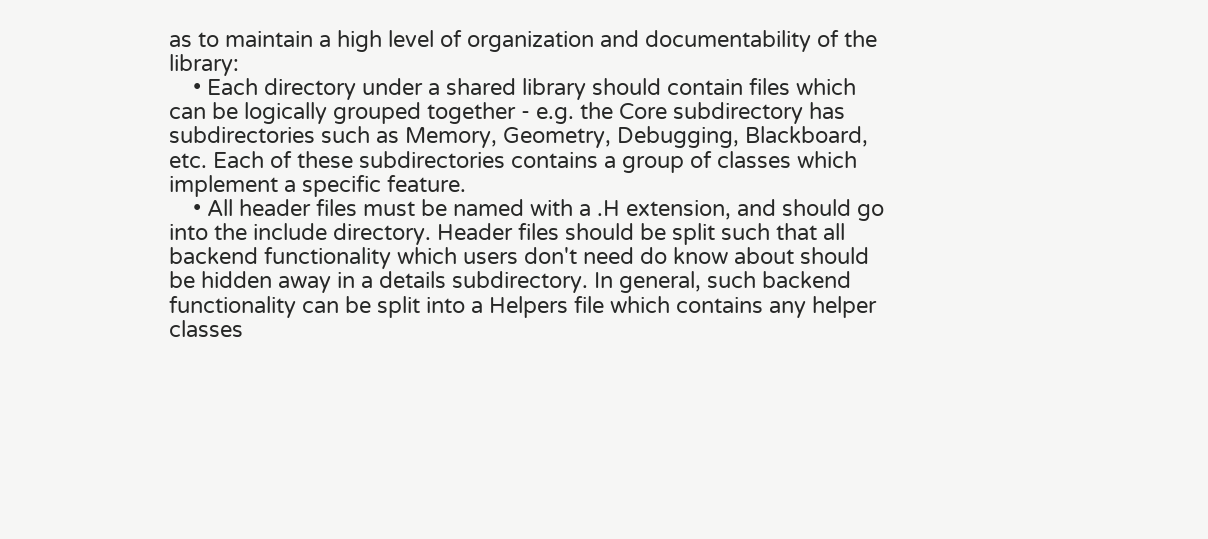as to maintain a high level of organization and documentability of the library:
    • Each directory under a shared library should contain files which can be logically grouped together - e.g. the Core subdirectory has subdirectories such as Memory, Geometry, Debugging, Blackboard, etc. Each of these subdirectories contains a group of classes which implement a specific feature.
    • All header files must be named with a .H extension, and should go into the include directory. Header files should be split such that all backend functionality which users don't need do know about should be hidden away in a details subdirectory. In general, such backend functionality can be split into a Helpers file which contains any helper classes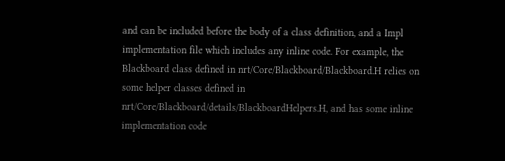and can be included before the body of a class definition, and a Impl implementation file which includes any inline code. For example, the Blackboard class defined in nrt/Core/Blackboard/Blackboard.H relies on some helper classes defined in nrt/Core/Blackboard/details/BlackboardHelpers.H, and has some inline implementation code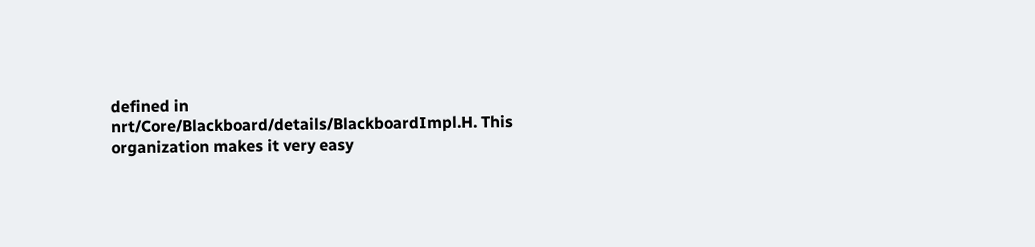defined in nrt/Core/Blackboard/details/BlackboardImpl.H. This organization makes it very easy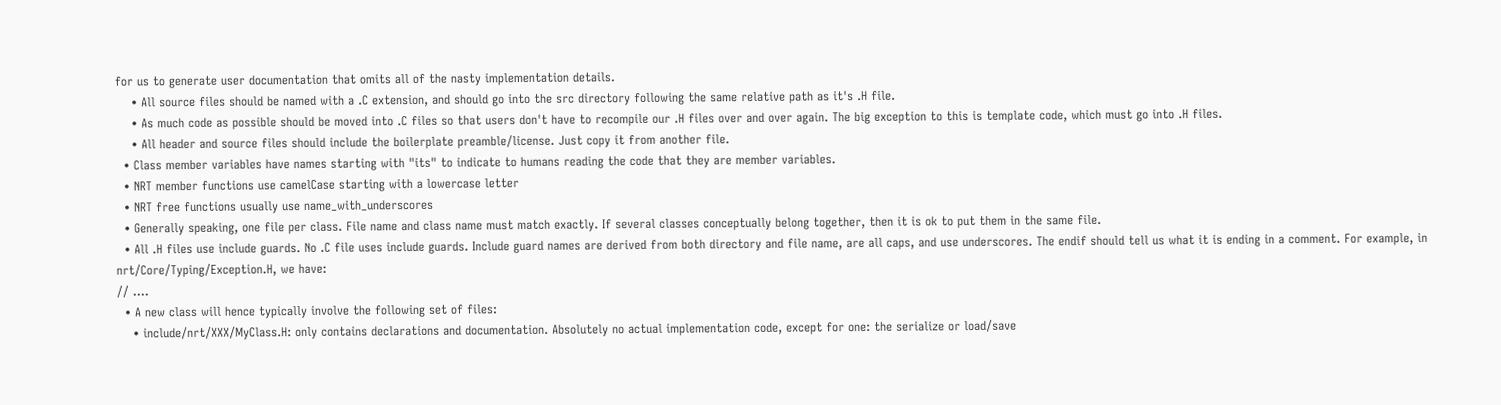for us to generate user documentation that omits all of the nasty implementation details.
    • All source files should be named with a .C extension, and should go into the src directory following the same relative path as it's .H file.
    • As much code as possible should be moved into .C files so that users don't have to recompile our .H files over and over again. The big exception to this is template code, which must go into .H files.
    • All header and source files should include the boilerplate preamble/license. Just copy it from another file.
  • Class member variables have names starting with "its" to indicate to humans reading the code that they are member variables.
  • NRT member functions use camelCase starting with a lowercase letter
  • NRT free functions usually use name_with_underscores
  • Generally speaking, one file per class. File name and class name must match exactly. If several classes conceptually belong together, then it is ok to put them in the same file.
  • All .H files use include guards. No .C file uses include guards. Include guard names are derived from both directory and file name, are all caps, and use underscores. The endif should tell us what it is ending in a comment. For example, in nrt/Core/Typing/Exception.H, we have:
// ....
  • A new class will hence typically involve the following set of files:
    • include/nrt/XXX/MyClass.H: only contains declarations and documentation. Absolutely no actual implementation code, except for one: the serialize or load/save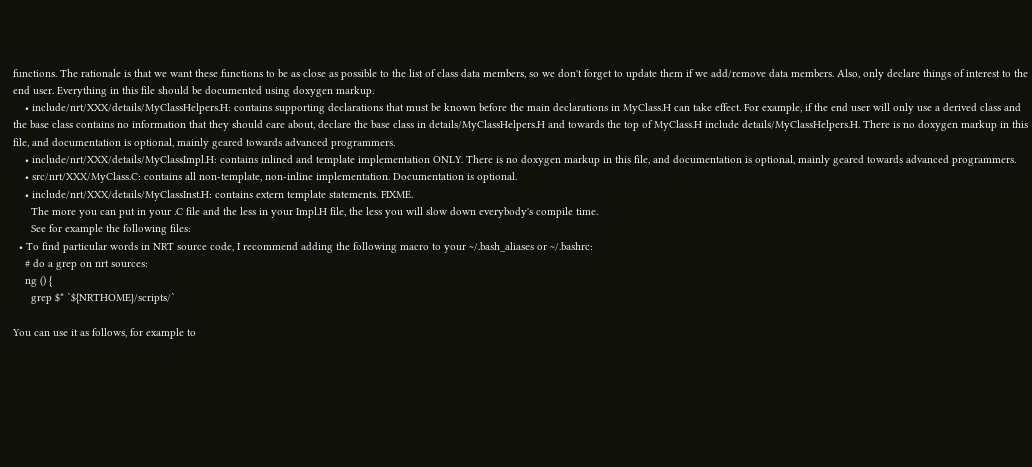functions. The rationale is that we want these functions to be as close as possible to the list of class data members, so we don't forget to update them if we add/remove data members. Also, only declare things of interest to the end user. Everything in this file should be documented using doxygen markup.
    • include/nrt/XXX/details/MyClassHelpers.H: contains supporting declarations that must be known before the main declarations in MyClass.H can take effect. For example, if the end user will only use a derived class and the base class contains no information that they should care about, declare the base class in details/MyClassHelpers.H and towards the top of MyClass.H include details/MyClassHelpers.H. There is no doxygen markup in this file, and documentation is optional, mainly geared towards advanced programmers.
    • include/nrt/XXX/details/MyClassImpl.H: contains inlined and template implementation ONLY. There is no doxygen markup in this file, and documentation is optional, mainly geared towards advanced programmers.
    • src/nrt/XXX/MyClass.C: contains all non-template, non-inline implementation. Documentation is optional.
    • include/nrt/XXX/details/MyClassInst.H: contains extern template statements. FIXME.
      The more you can put in your .C file and the less in your Impl.H file, the less you will slow down everybody's compile time.
      See for example the following files:
  • To find particular words in NRT source code, I recommend adding the following macro to your ~/.bash_aliases or ~/.bashrc:
    # do a grep on nrt sources:
    ng () {
      grep $* `${NRTHOME}/scripts/`

You can use it as follows, for example to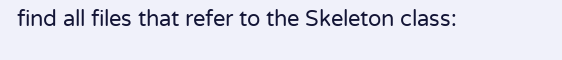find all files that refer to the Skeleton class: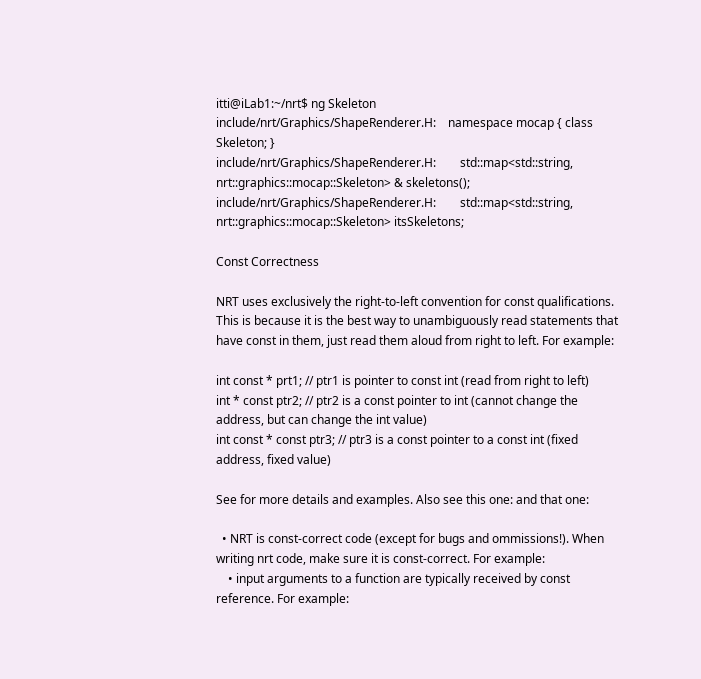itti@iLab1:~/nrt$ ng Skeleton
include/nrt/Graphics/ShapeRenderer.H:    namespace mocap { class Skeleton; }
include/nrt/Graphics/ShapeRenderer.H:        std::map<std::string, nrt::graphics::mocap::Skeleton> & skeletons();
include/nrt/Graphics/ShapeRenderer.H:        std::map<std::string, nrt::graphics::mocap::Skeleton> itsSkeletons;

Const Correctness

NRT uses exclusively the right-to-left convention for const qualifications. This is because it is the best way to unambiguously read statements that have const in them, just read them aloud from right to left. For example:

int const * prt1; // ptr1 is pointer to const int (read from right to left)
int * const ptr2; // ptr2 is a const pointer to int (cannot change the address, but can change the int value)
int const * const ptr3; // ptr3 is a const pointer to a const int (fixed address, fixed value)

See for more details and examples. Also see this one: and that one:

  • NRT is const-correct code (except for bugs and ommissions!). When writing nrt code, make sure it is const-correct. For example:
    • input arguments to a function are typically received by const reference. For example: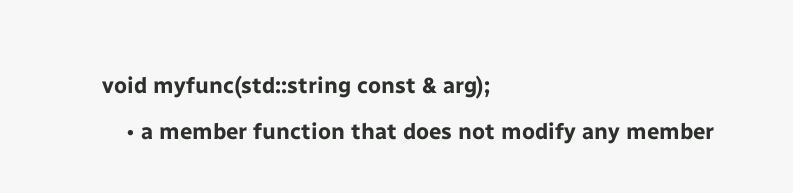void myfunc(std::string const & arg);
    • a member function that does not modify any member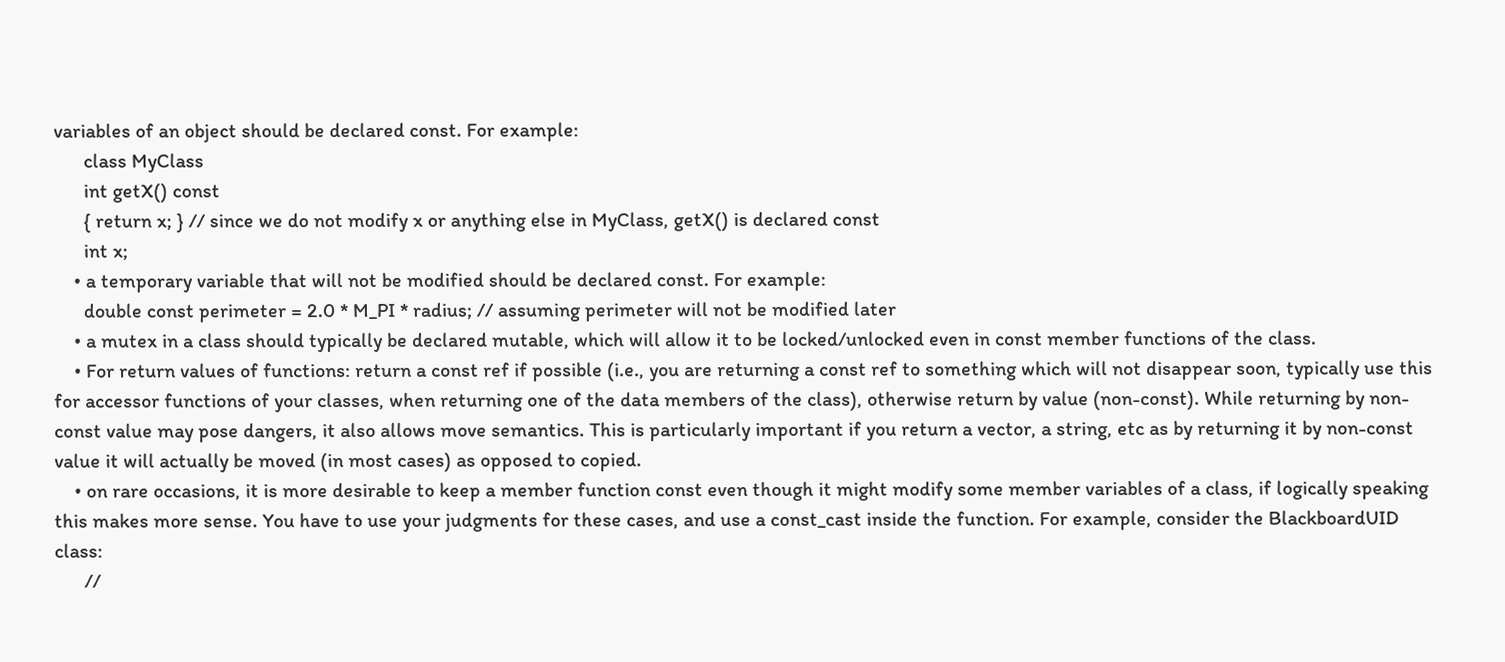variables of an object should be declared const. For example:
      class MyClass
      int getX() const
      { return x; } // since we do not modify x or anything else in MyClass, getX() is declared const
      int x;
    • a temporary variable that will not be modified should be declared const. For example:
      double const perimeter = 2.0 * M_PI * radius; // assuming perimeter will not be modified later
    • a mutex in a class should typically be declared mutable, which will allow it to be locked/unlocked even in const member functions of the class.
    • For return values of functions: return a const ref if possible (i.e., you are returning a const ref to something which will not disappear soon, typically use this for accessor functions of your classes, when returning one of the data members of the class), otherwise return by value (non-const). While returning by non-const value may pose dangers, it also allows move semantics. This is particularly important if you return a vector, a string, etc as by returning it by non-const value it will actually be moved (in most cases) as opposed to copied.
    • on rare occasions, it is more desirable to keep a member function const even though it might modify some member variables of a class, if logically speaking this makes more sense. You have to use your judgments for these cases, and use a const_cast inside the function. For example, consider the BlackboardUID class:
      //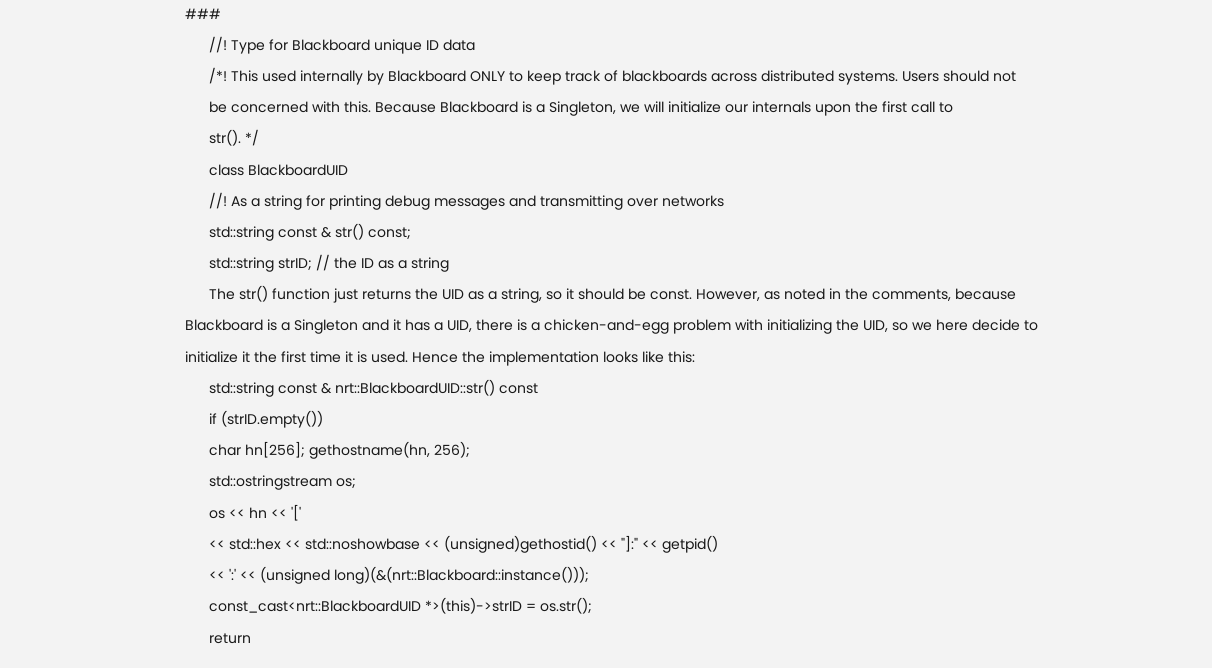###
      //! Type for Blackboard unique ID data
      /*! This used internally by Blackboard ONLY to keep track of blackboards across distributed systems. Users should not
      be concerned with this. Because Blackboard is a Singleton, we will initialize our internals upon the first call to
      str(). */
      class BlackboardUID
      //! As a string for printing debug messages and transmitting over networks
      std::string const & str() const;
      std::string strID; // the ID as a string
      The str() function just returns the UID as a string, so it should be const. However, as noted in the comments, because Blackboard is a Singleton and it has a UID, there is a chicken-and-egg problem with initializing the UID, so we here decide to initialize it the first time it is used. Hence the implementation looks like this:
      std::string const & nrt::BlackboardUID::str() const
      if (strID.empty())
      char hn[256]; gethostname(hn, 256);
      std::ostringstream os;
      os << hn << '['
      << std::hex << std::noshowbase << (unsigned)gethostid() << "]:" << getpid()
      << ':' << (unsigned long)(&(nrt::Blackboard::instance()));
      const_cast<nrt::BlackboardUID *>(this)->strID = os.str();
      return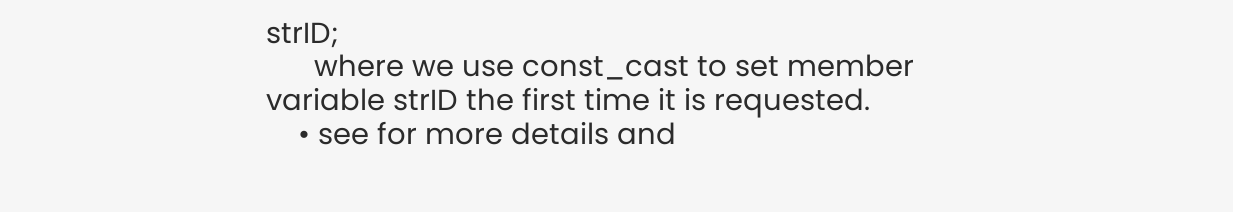strID;
      where we use const_cast to set member variable strID the first time it is requested.
    • see for more details and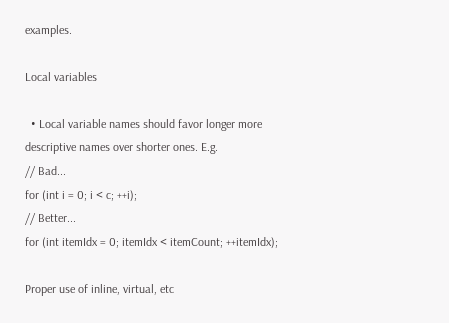examples.

Local variables

  • Local variable names should favor longer more descriptive names over shorter ones. E.g.
// Bad...
for (int i = 0; i < c; ++i);
// Better...
for (int itemIdx = 0; itemIdx < itemCount; ++itemIdx);

Proper use of inline, virtual, etc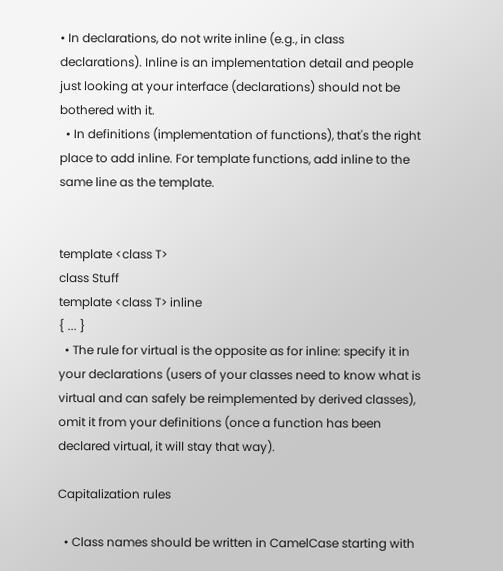• In declarations, do not write inline (e.g., in class declarations). Inline is an implementation detail and people just looking at your interface (declarations) should not be bothered with it.
  • In definitions (implementation of functions), that's the right place to add inline. For template functions, add inline to the same line as the template.


template <class T>
class Stuff
template <class T> inline
{ ... }
  • The rule for virtual is the opposite as for inline: specify it in your declarations (users of your classes need to know what is virtual and can safely be reimplemented by derived classes), omit it from your definitions (once a function has been declared virtual, it will stay that way).

Capitalization rules

  • Class names should be written in CamelCase starting with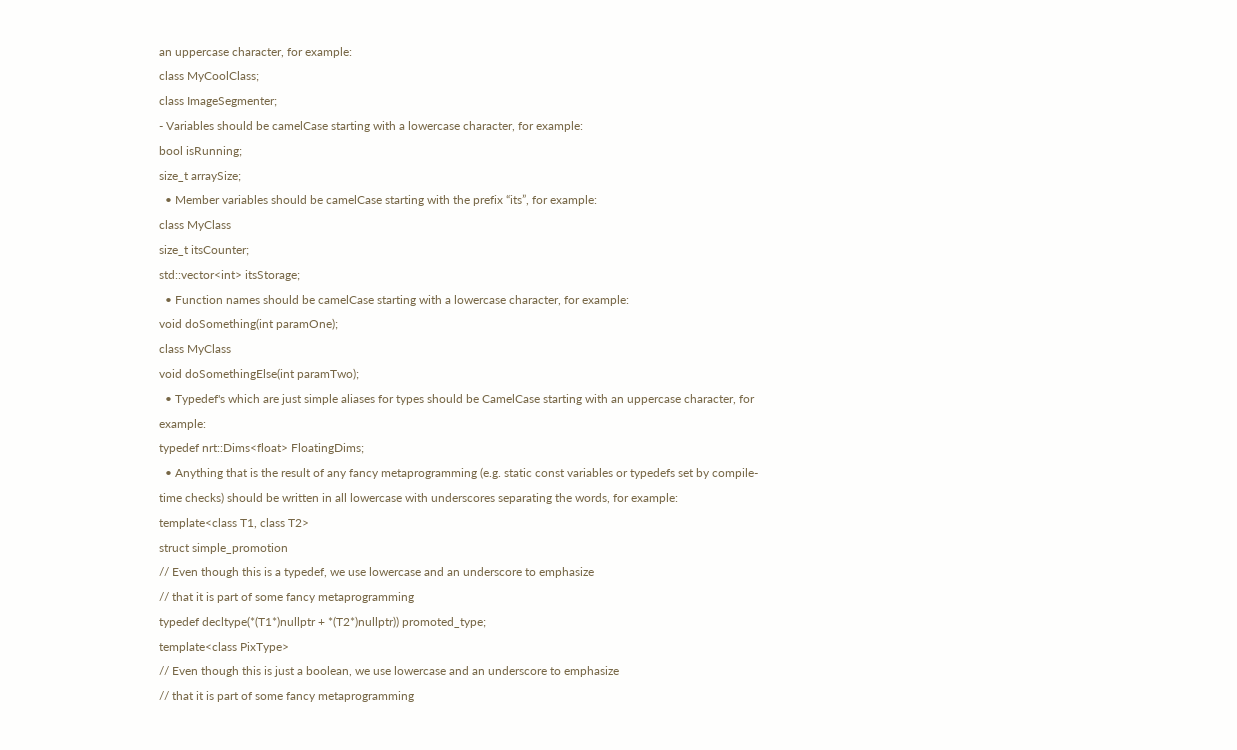an uppercase character, for example:
class MyCoolClass;
class ImageSegmenter;
- Variables should be camelCase starting with a lowercase character, for example:
bool isRunning;
size_t arraySize;
  • Member variables should be camelCase starting with the prefix “its”, for example:
class MyClass
size_t itsCounter;
std::vector<int> itsStorage;
  • Function names should be camelCase starting with a lowercase character, for example:
void doSomething(int paramOne);
class MyClass
void doSomethingElse(int paramTwo);
  • Typedef's which are just simple aliases for types should be CamelCase starting with an uppercase character, for example:
typedef nrt::Dims<float> FloatingDims;
  • Anything that is the result of any fancy metaprogramming (e.g. static const variables or typedefs set by compile-time checks) should be written in all lowercase with underscores separating the words, for example:
template<class T1, class T2>
struct simple_promotion
// Even though this is a typedef, we use lowercase and an underscore to emphasize
// that it is part of some fancy metaprogramming
typedef decltype(*(T1*)nullptr + *(T2*)nullptr)) promoted_type;
template<class PixType>
// Even though this is just a boolean, we use lowercase and an underscore to emphasize
// that it is part of some fancy metaprogramming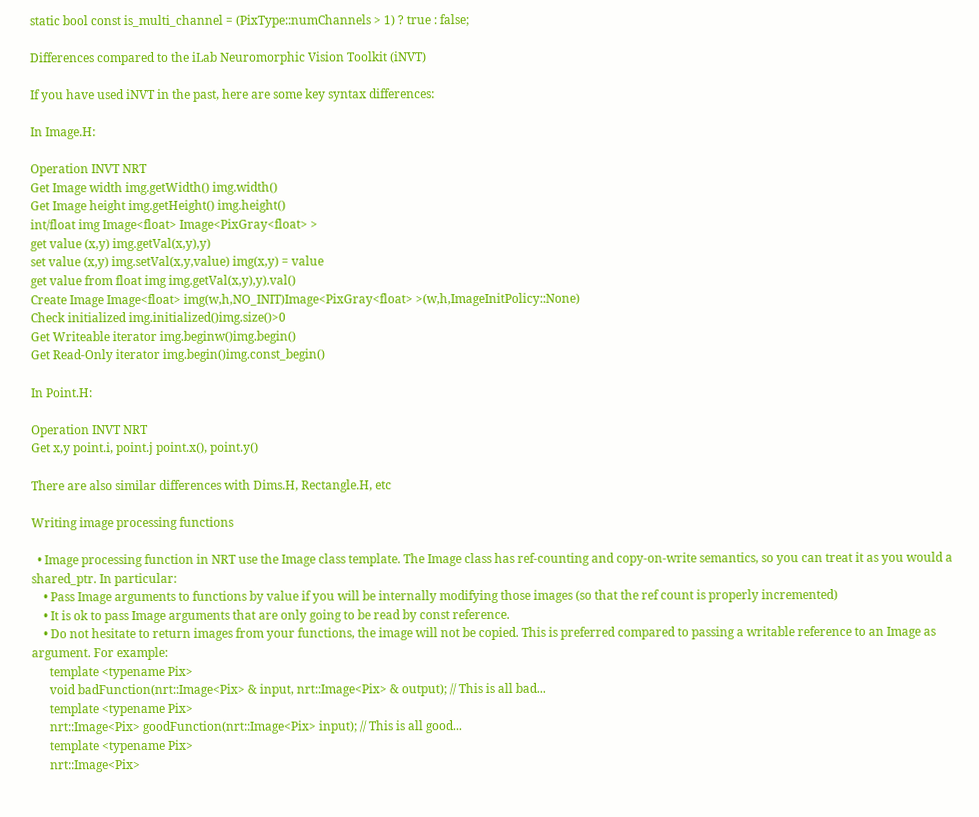static bool const is_multi_channel = (PixType::numChannels > 1) ? true : false;

Differences compared to the iLab Neuromorphic Vision Toolkit (iNVT)

If you have used iNVT in the past, here are some key syntax differences:

In Image.H:

Operation INVT NRT
Get Image width img.getWidth() img.width()
Get Image height img.getHeight() img.height()
int/float img Image<float> Image<PixGray<float> >
get value (x,y) img.getVal(x,y),y)
set value (x,y) img.setVal(x,y,value) img(x,y) = value
get value from float img img.getVal(x,y),y).val()
Create Image Image<float> img(w,h,NO_INIT)Image<PixGray<float> >(w,h,ImageInitPolicy::None)
Check initialized img.initialized()img.size()>0
Get Writeable iterator img.beginw()img.begin()
Get Read-Only iterator img.begin()img.const_begin()

In Point.H:

Operation INVT NRT
Get x,y point.i, point.j point.x(), point.y()

There are also similar differences with Dims.H, Rectangle.H, etc

Writing image processing functions

  • Image processing function in NRT use the Image class template. The Image class has ref-counting and copy-on-write semantics, so you can treat it as you would a shared_ptr. In particular:
    • Pass Image arguments to functions by value if you will be internally modifying those images (so that the ref count is properly incremented)
    • It is ok to pass Image arguments that are only going to be read by const reference.
    • Do not hesitate to return images from your functions, the image will not be copied. This is preferred compared to passing a writable reference to an Image as argument. For example:
      template <typename Pix>
      void badFunction(nrt::Image<Pix> & input, nrt::Image<Pix> & output); // This is all bad...
      template <typename Pix>
      nrt::Image<Pix> goodFunction(nrt::Image<Pix> input); // This is all good...
      template <typename Pix>
      nrt::Image<Pix>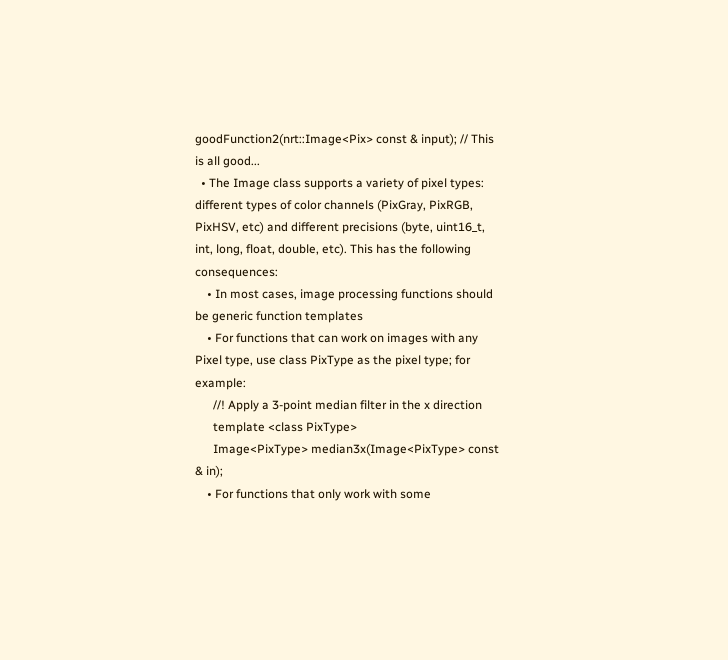goodFunction2(nrt::Image<Pix> const & input); // This is all good...
  • The Image class supports a variety of pixel types: different types of color channels (PixGray, PixRGB, PixHSV, etc) and different precisions (byte, uint16_t, int, long, float, double, etc). This has the following consequences:
    • In most cases, image processing functions should be generic function templates
    • For functions that can work on images with any Pixel type, use class PixType as the pixel type; for example:
      //! Apply a 3-point median filter in the x direction
      template <class PixType>
      Image<PixType> median3x(Image<PixType> const & in);
    • For functions that only work with some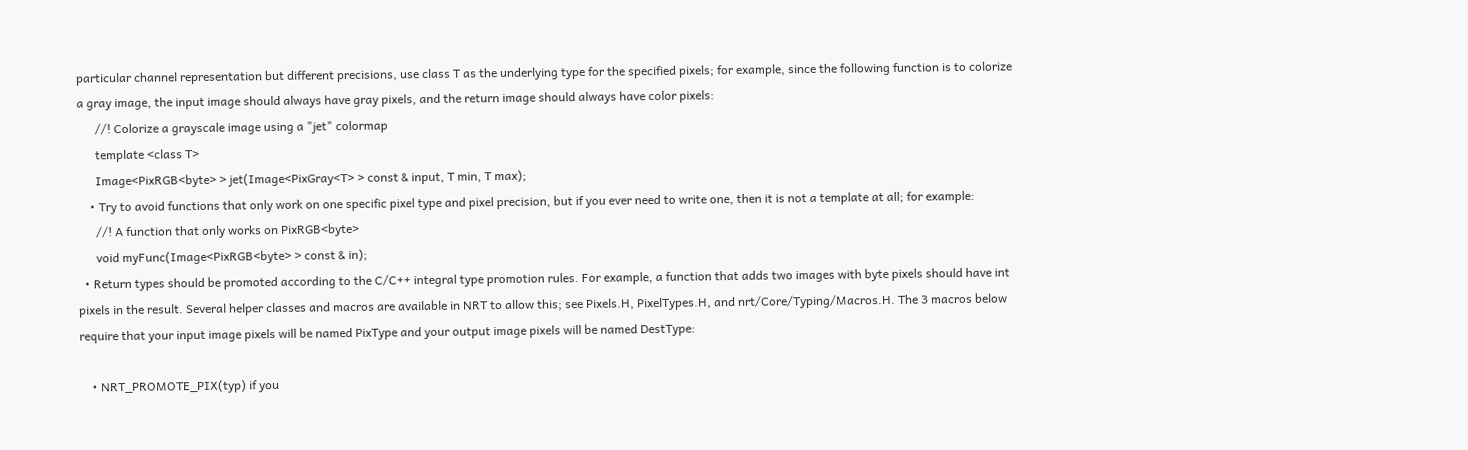particular channel representation but different precisions, use class T as the underlying type for the specified pixels; for example, since the following function is to colorize a gray image, the input image should always have gray pixels, and the return image should always have color pixels:
      //! Colorize a grayscale image using a "jet" colormap
      template <class T>
      Image<PixRGB<byte> > jet(Image<PixGray<T> > const & input, T min, T max);
    • Try to avoid functions that only work on one specific pixel type and pixel precision, but if you ever need to write one, then it is not a template at all; for example:
      //! A function that only works on PixRGB<byte>
      void myFunc(Image<PixRGB<byte> > const & in);
  • Return types should be promoted according to the C/C++ integral type promotion rules. For example, a function that adds two images with byte pixels should have int pixels in the result. Several helper classes and macros are available in NRT to allow this; see Pixels.H, PixelTypes.H, and nrt/Core/Typing/Macros.H. The 3 macros below require that your input image pixels will be named PixType and your output image pixels will be named DestType:

    • NRT_PROMOTE_PIX(typ) if you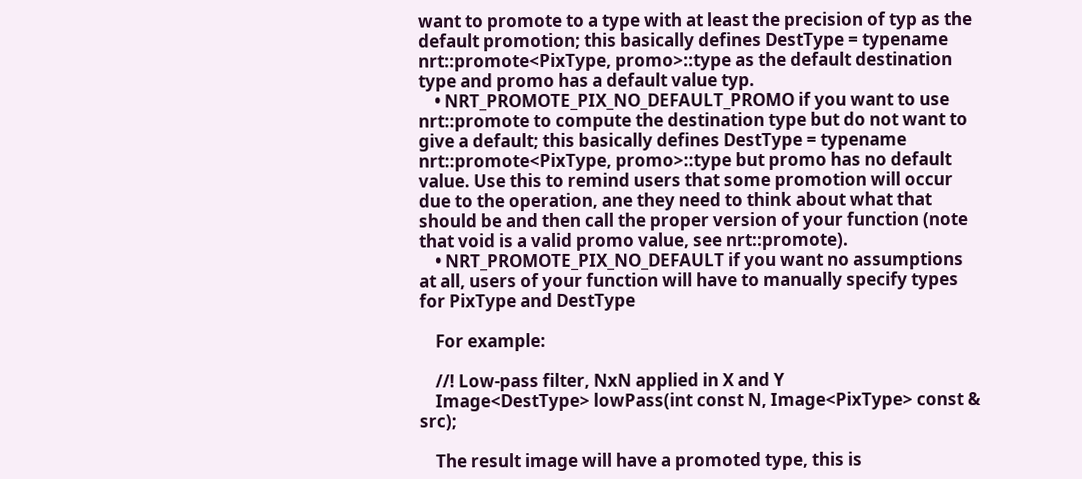want to promote to a type with at least the precision of typ as the default promotion; this basically defines DestType = typename nrt::promote<PixType, promo>::type as the default destination type and promo has a default value typ.
    • NRT_PROMOTE_PIX_NO_DEFAULT_PROMO if you want to use nrt::promote to compute the destination type but do not want to give a default; this basically defines DestType = typename nrt::promote<PixType, promo>::type but promo has no default value. Use this to remind users that some promotion will occur due to the operation, ane they need to think about what that should be and then call the proper version of your function (note that void is a valid promo value, see nrt::promote).
    • NRT_PROMOTE_PIX_NO_DEFAULT if you want no assumptions at all, users of your function will have to manually specify types for PixType and DestType

    For example:

    //! Low-pass filter, NxN applied in X and Y
    Image<DestType> lowPass(int const N, Image<PixType> const & src);

    The result image will have a promoted type, this is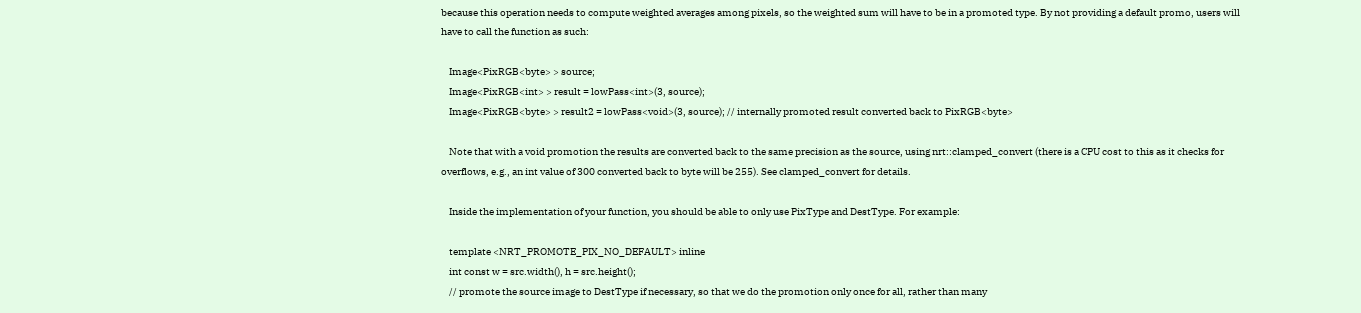because this operation needs to compute weighted averages among pixels, so the weighted sum will have to be in a promoted type. By not providing a default promo, users will have to call the function as such:

    Image<PixRGB<byte> > source;
    Image<PixRGB<int> > result = lowPass<int>(3, source);
    Image<PixRGB<byte> > result2 = lowPass<void>(3, source); // internally promoted result converted back to PixRGB<byte>

    Note that with a void promotion the results are converted back to the same precision as the source, using nrt::clamped_convert (there is a CPU cost to this as it checks for overflows, e.g., an int value of 300 converted back to byte will be 255). See clamped_convert for details.

    Inside the implementation of your function, you should be able to only use PixType and DestType. For example:

    template <NRT_PROMOTE_PIX_NO_DEFAULT> inline
    int const w = src.width(), h = src.height();
    // promote the source image to DestType if necessary, so that we do the promotion only once for all, rather than many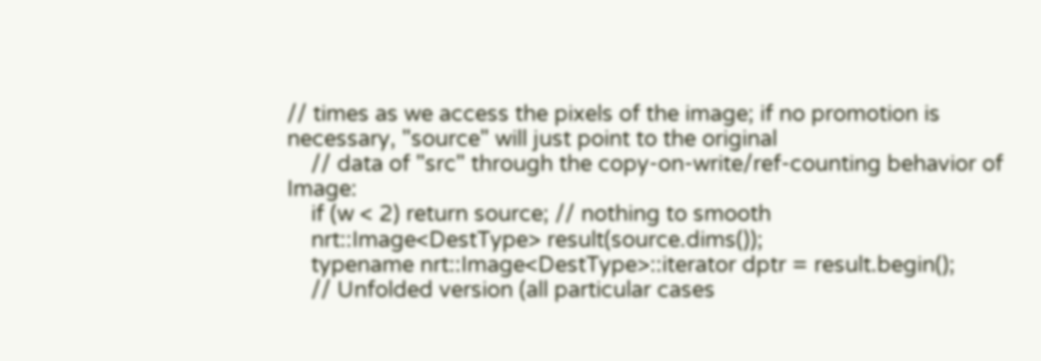// times as we access the pixels of the image; if no promotion is necessary, "source" will just point to the original
    // data of "src" through the copy-on-write/ref-counting behavior of Image:
    if (w < 2) return source; // nothing to smooth
    nrt::Image<DestType> result(source.dims());
    typename nrt::Image<DestType>::iterator dptr = result.begin();
    // Unfolded version (all particular cases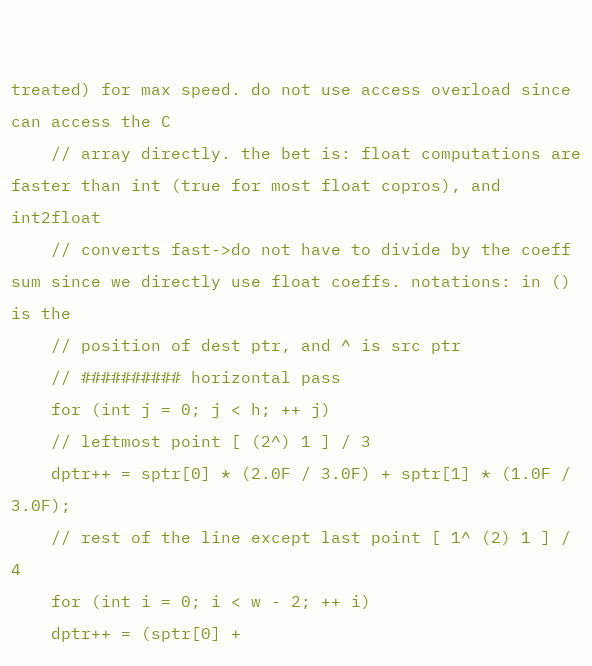treated) for max speed. do not use access overload since can access the C
    // array directly. the bet is: float computations are faster than int (true for most float copros), and int2float
    // converts fast->do not have to divide by the coeff sum since we directly use float coeffs. notations: in () is the
    // position of dest ptr, and ^ is src ptr
    // ########## horizontal pass
    for (int j = 0; j < h; ++ j)
    // leftmost point [ (2^) 1 ] / 3
    dptr++ = sptr[0] * (2.0F / 3.0F) + sptr[1] * (1.0F / 3.0F);
    // rest of the line except last point [ 1^ (2) 1 ] / 4
    for (int i = 0; i < w - 2; ++ i)
    dptr++ = (sptr[0] +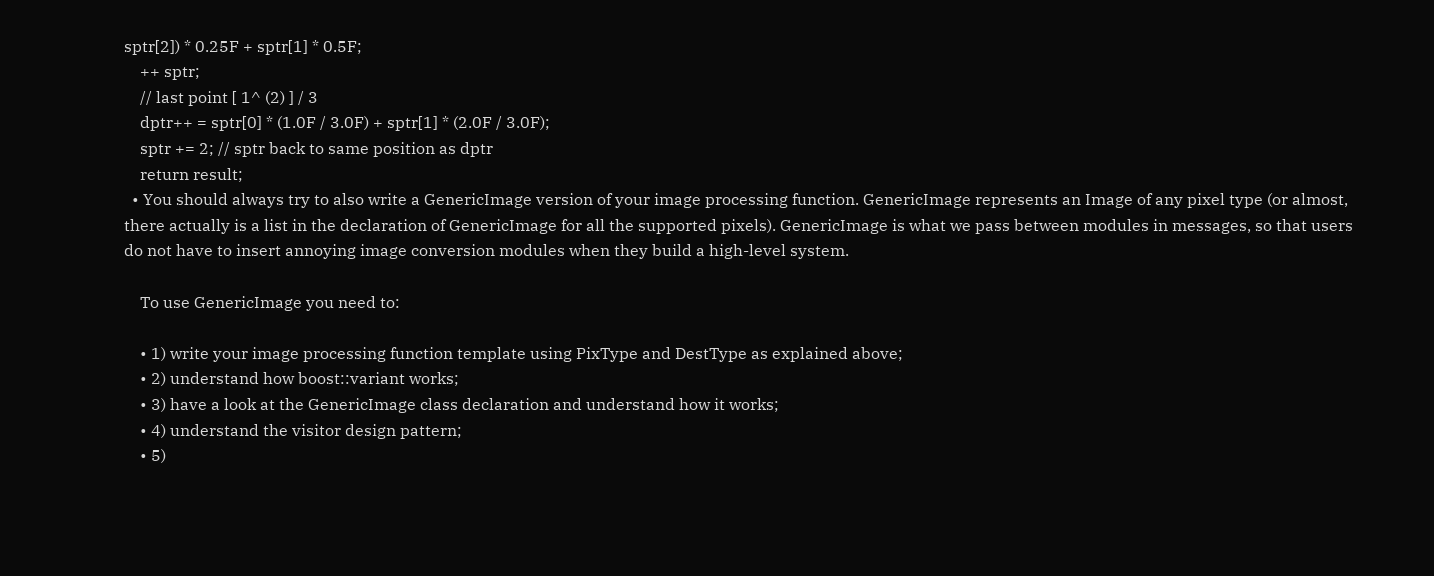sptr[2]) * 0.25F + sptr[1] * 0.5F;
    ++ sptr;
    // last point [ 1^ (2) ] / 3
    dptr++ = sptr[0] * (1.0F / 3.0F) + sptr[1] * (2.0F / 3.0F);
    sptr += 2; // sptr back to same position as dptr
    return result;
  • You should always try to also write a GenericImage version of your image processing function. GenericImage represents an Image of any pixel type (or almost, there actually is a list in the declaration of GenericImage for all the supported pixels). GenericImage is what we pass between modules in messages, so that users do not have to insert annoying image conversion modules when they build a high-level system.

    To use GenericImage you need to:

    • 1) write your image processing function template using PixType and DestType as explained above;
    • 2) understand how boost::variant works;
    • 3) have a look at the GenericImage class declaration and understand how it works;
    • 4) understand the visitor design pattern;
    • 5)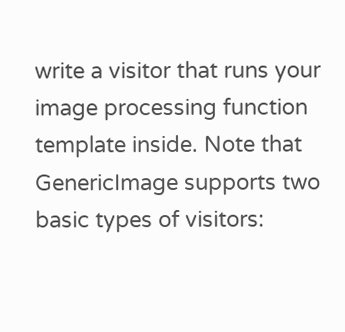write a visitor that runs your image processing function template inside. Note that GenericImage supports two basic types of visitors: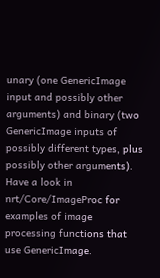unary (one GenericImage input and possibly other arguments) and binary (two GenericImage inputs of possibly different types, plus possibly other arguments). Have a look in nrt/Core/ImageProc for examples of image processing functions that use GenericImage.